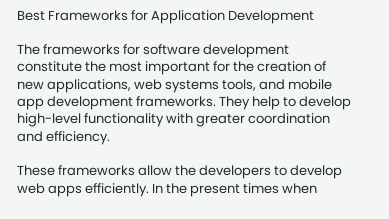Best Frameworks for Application Development

The frameworks for software development constitute the most important for the creation of new applications, web systems tools, and mobile app development frameworks. They help to develop high-level functionality with greater coordination and efficiency.

These frameworks allow the developers to develop web apps efficiently. In the present times when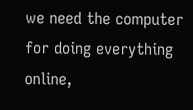we need the computer for doing everything online,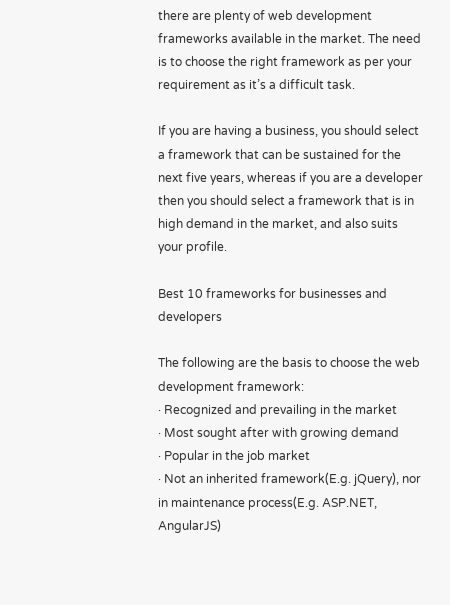there are plenty of web development frameworks available in the market. The need is to choose the right framework as per your requirement as it’s a difficult task.

If you are having a business, you should select a framework that can be sustained for the next five years, whereas if you are a developer then you should select a framework that is in high demand in the market, and also suits your profile.

Best 10 frameworks for businesses and developers

The following are the basis to choose the web development framework:
· Recognized and prevailing in the market
· Most sought after with growing demand
· Popular in the job market
· Not an inherited framework(E.g. jQuery), nor in maintenance process(E.g. ASP.NET, AngularJS)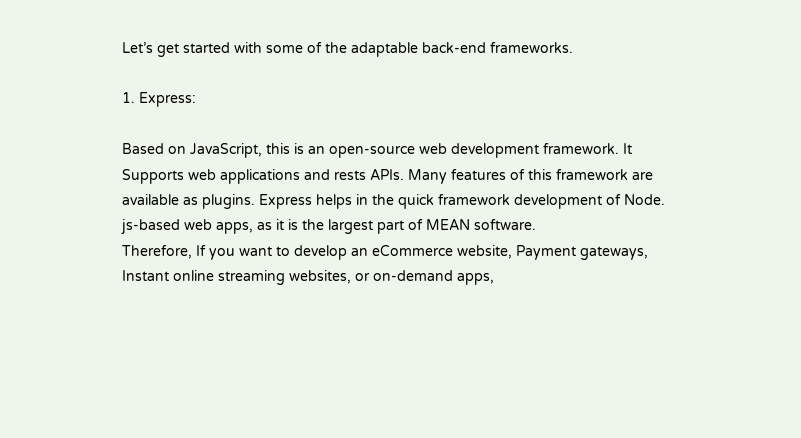Let’s get started with some of the adaptable back-end frameworks.

1. Express:

Based on JavaScript, this is an open-source web development framework. It Supports web applications and rests APIs. Many features of this framework are available as plugins. Express helps in the quick framework development of Node. js-based web apps, as it is the largest part of MEAN software.
Therefore, If you want to develop an eCommerce website, Payment gateways, Instant online streaming websites, or on-demand apps,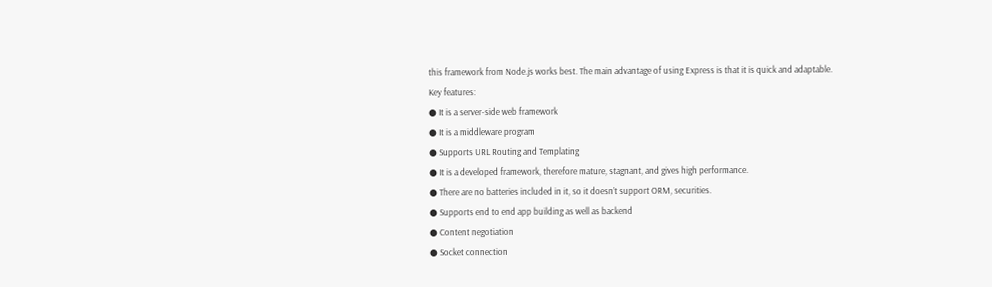this framework from Node.js works best. The main advantage of using Express is that it is quick and adaptable.
Key features:
● It is a server-side web framework
● It is a middleware program
● Supports URL Routing and Templating
● It is a developed framework, therefore mature, stagnant, and gives high performance.
● There are no batteries included in it, so it doesn’t support ORM, securities.
● Supports end to end app building as well as backend
● Content negotiation
● Socket connection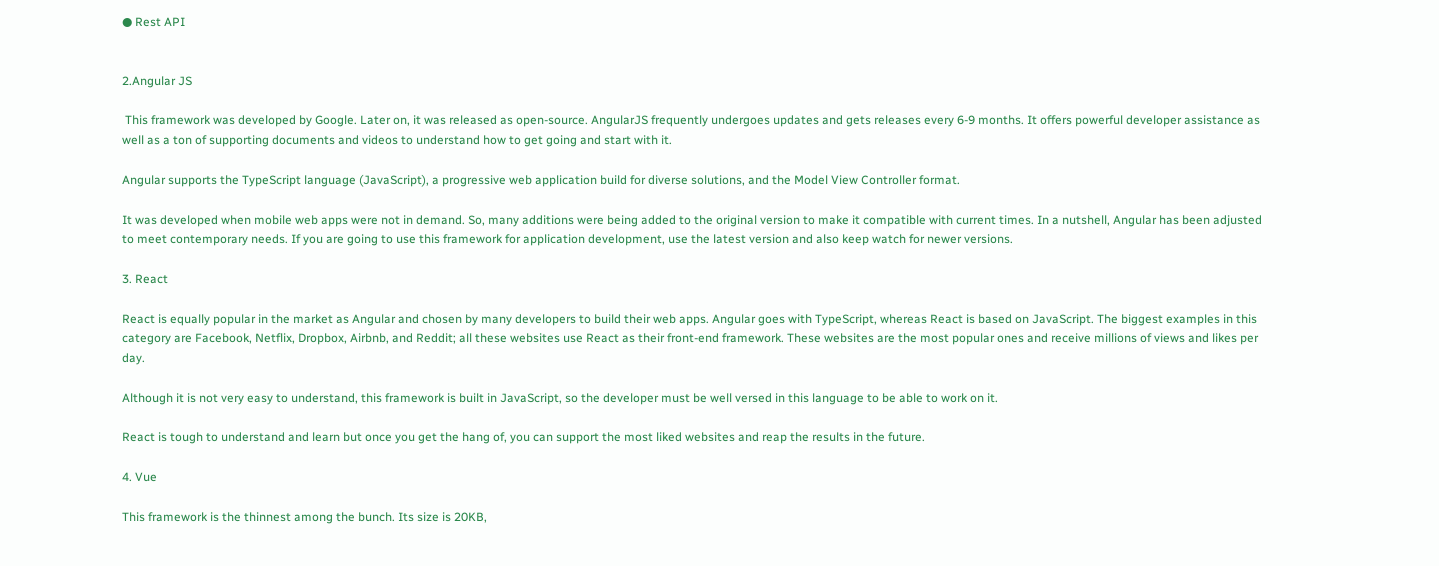● Rest API


2.Angular JS

 This framework was developed by Google. Later on, it was released as open-source. AngularJS frequently undergoes updates and gets releases every 6-9 months. It offers powerful developer assistance as well as a ton of supporting documents and videos to understand how to get going and start with it.

Angular supports the TypeScript language (JavaScript), a progressive web application build for diverse solutions, and the Model View Controller format.

It was developed when mobile web apps were not in demand. So, many additions were being added to the original version to make it compatible with current times. In a nutshell, Angular has been adjusted to meet contemporary needs. If you are going to use this framework for application development, use the latest version and also keep watch for newer versions.

3. React

React is equally popular in the market as Angular and chosen by many developers to build their web apps. Angular goes with TypeScript, whereas React is based on JavaScript. The biggest examples in this category are Facebook, Netflix, Dropbox, Airbnb, and Reddit; all these websites use React as their front-end framework. These websites are the most popular ones and receive millions of views and likes per day.

Although it is not very easy to understand, this framework is built in JavaScript, so the developer must be well versed in this language to be able to work on it.

React is tough to understand and learn but once you get the hang of, you can support the most liked websites and reap the results in the future.

4. Vue

This framework is the thinnest among the bunch. Its size is 20KB,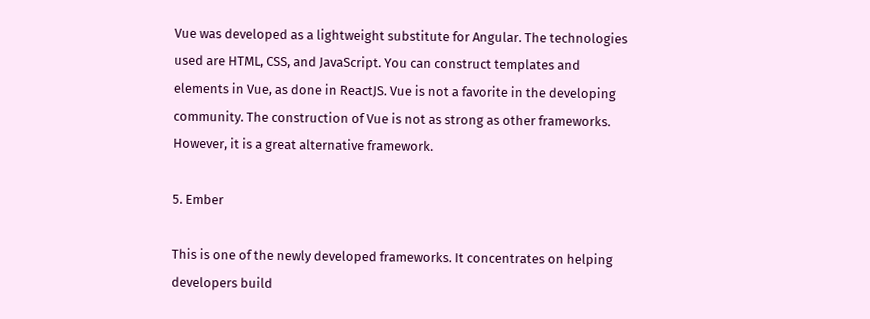Vue was developed as a lightweight substitute for Angular. The technologies used are HTML, CSS, and JavaScript. You can construct templates and elements in Vue, as done in ReactJS. Vue is not a favorite in the developing community. The construction of Vue is not as strong as other frameworks. However, it is a great alternative framework.

5. Ember

This is one of the newly developed frameworks. It concentrates on helping developers build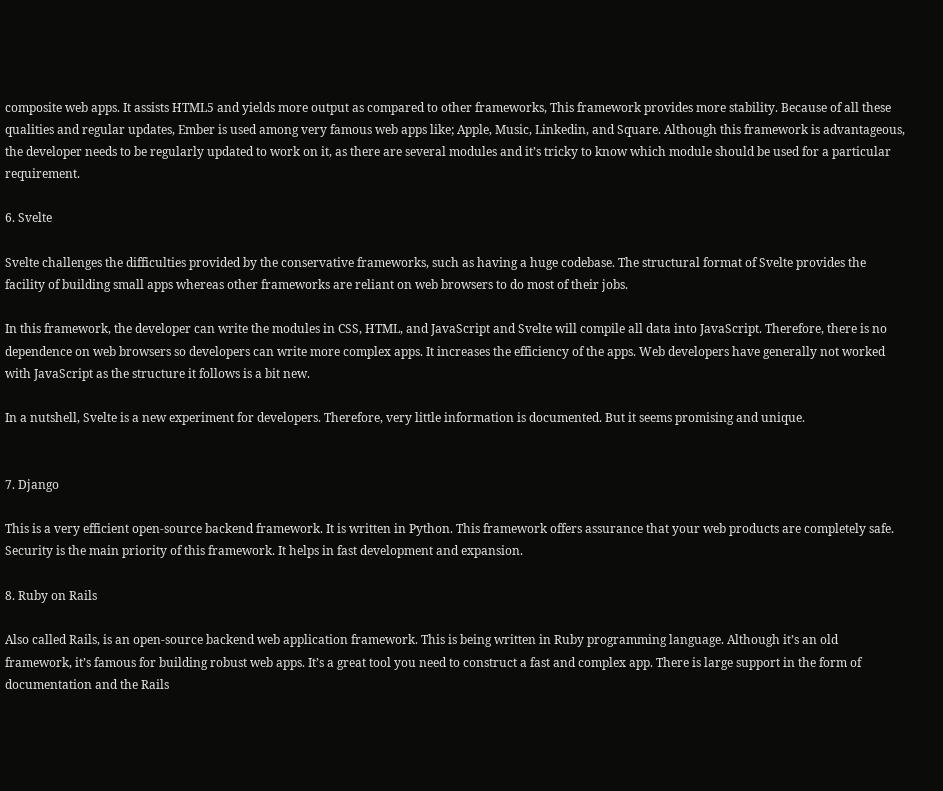composite web apps. It assists HTML5 and yields more output as compared to other frameworks, This framework provides more stability. Because of all these qualities and regular updates, Ember is used among very famous web apps like; Apple, Music, Linkedin, and Square. Although this framework is advantageous, the developer needs to be regularly updated to work on it, as there are several modules and it’s tricky to know which module should be used for a particular requirement.

6. Svelte

Svelte challenges the difficulties provided by the conservative frameworks, such as having a huge codebase. The structural format of Svelte provides the facility of building small apps whereas other frameworks are reliant on web browsers to do most of their jobs.

In this framework, the developer can write the modules in CSS, HTML, and JavaScript and Svelte will compile all data into JavaScript. Therefore, there is no dependence on web browsers so developers can write more complex apps. It increases the efficiency of the apps. Web developers have generally not worked with JavaScript as the structure it follows is a bit new.

In a nutshell, Svelte is a new experiment for developers. Therefore, very little information is documented. But it seems promising and unique.


7. Django

This is a very efficient open-source backend framework. It is written in Python. This framework offers assurance that your web products are completely safe. Security is the main priority of this framework. It helps in fast development and expansion.

8. Ruby on Rails

Also called Rails, is an open-source backend web application framework. This is being written in Ruby programming language. Although it’s an old framework, it’s famous for building robust web apps. It’s a great tool you need to construct a fast and complex app. There is large support in the form of documentation and the Rails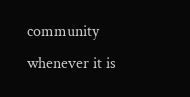community whenever it is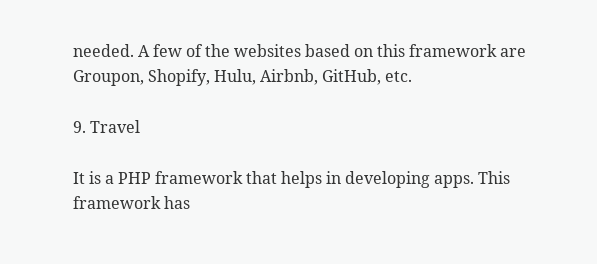needed. A few of the websites based on this framework are Groupon, Shopify, Hulu, Airbnb, GitHub, etc.

9. Travel

It is a PHP framework that helps in developing apps. This framework has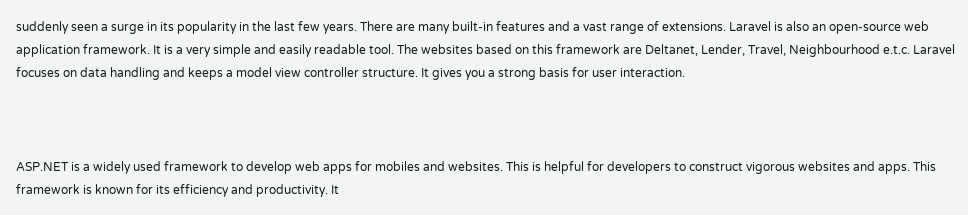suddenly seen a surge in its popularity in the last few years. There are many built-in features and a vast range of extensions. Laravel is also an open-source web application framework. It is a very simple and easily readable tool. The websites based on this framework are Deltanet, Lender, Travel, Neighbourhood e.t.c. Laravel focuses on data handling and keeps a model view controller structure. It gives you a strong basis for user interaction.



ASP.NET is a widely used framework to develop web apps for mobiles and websites. This is helpful for developers to construct vigorous websites and apps. This framework is known for its efficiency and productivity. It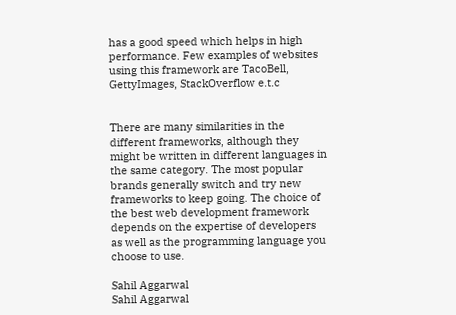has a good speed which helps in high performance. Few examples of websites using this framework are TacoBell, GettyImages, StackOverflow e.t.c


There are many similarities in the different frameworks, although they might be written in different languages in the same category. The most popular brands generally switch and try new frameworks to keep going. The choice of the best web development framework depends on the expertise of developers as well as the programming language you choose to use.

Sahil Aggarwal
Sahil Aggarwal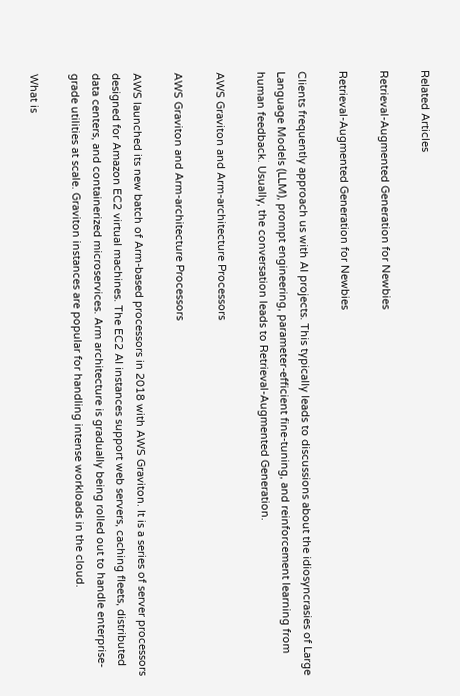Related Articles

Retrieval-Augmented Generation for Newbies

Retrieval-Augmented Generation for Newbies

Clients frequently approach us with AI projects. This typically leads to discussions about the idiosyncrasies of Large Language Models (LLM), prompt engineering, parameter-efficient fine-tuning, and reinforcement learning from human feedback. Usually, the conversation leads to Retrieval-Augmented Generation.

AWS Graviton and Arm-architecture Processors

AWS Graviton and Arm-architecture Processors

AWS launched its new batch of Arm-based processors in 2018 with AWS Graviton. It is a series of server processors designed for Amazon EC2 virtual machines. The EC2 AI instances support web servers, caching fleets, distributed data centers, and containerized microservices. Arm architecture is gradually being rolled out to handle enterprise-grade utilities at scale. Graviton instances are popular for handling intense workloads in the cloud.

What is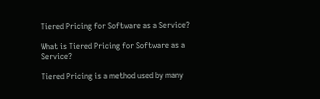Tiered Pricing for Software as a Service?

What is Tiered Pricing for Software as a Service?

Tiered Pricing is a method used by many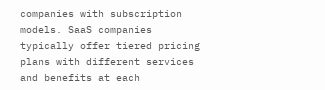companies with subscription models. SaaS companies typically offer tiered pricing plans with different services and benefits at each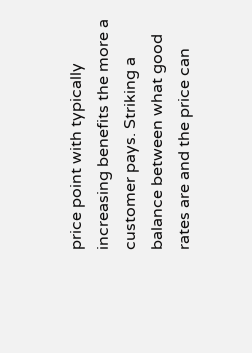price point with typically increasing benefits the more a customer pays. Striking a balance between what good rates are and the price can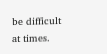be difficult at times.